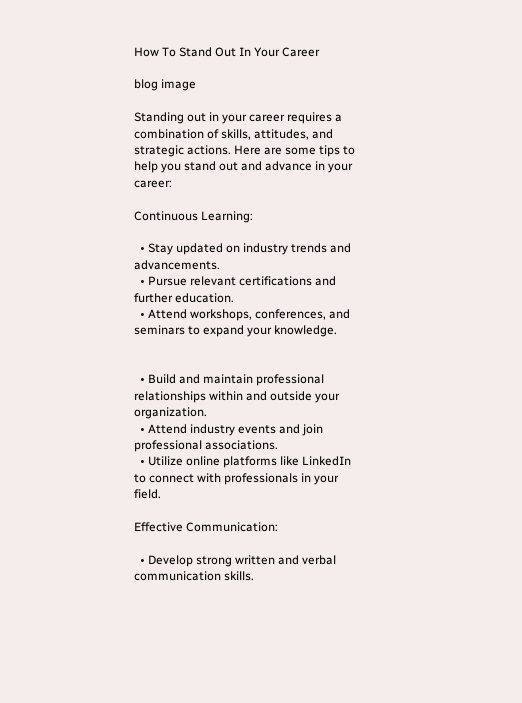How To Stand Out In Your Career

blog image

Standing out in your career requires a combination of skills, attitudes, and strategic actions. Here are some tips to help you stand out and advance in your career:

Continuous Learning:

  • Stay updated on industry trends and advancements.
  • Pursue relevant certifications and further education.
  • Attend workshops, conferences, and seminars to expand your knowledge.


  • Build and maintain professional relationships within and outside your organization.
  • Attend industry events and join professional associations.
  • Utilize online platforms like LinkedIn to connect with professionals in your field.

Effective Communication:

  • Develop strong written and verbal communication skills.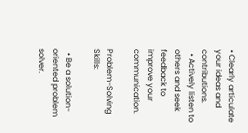• Clearly articulate your ideas and contributions.
  • Actively listen to others and seek feedback to improve your communication.

Problem-Solving Skills:

  • Be a solution-oriented problem solver.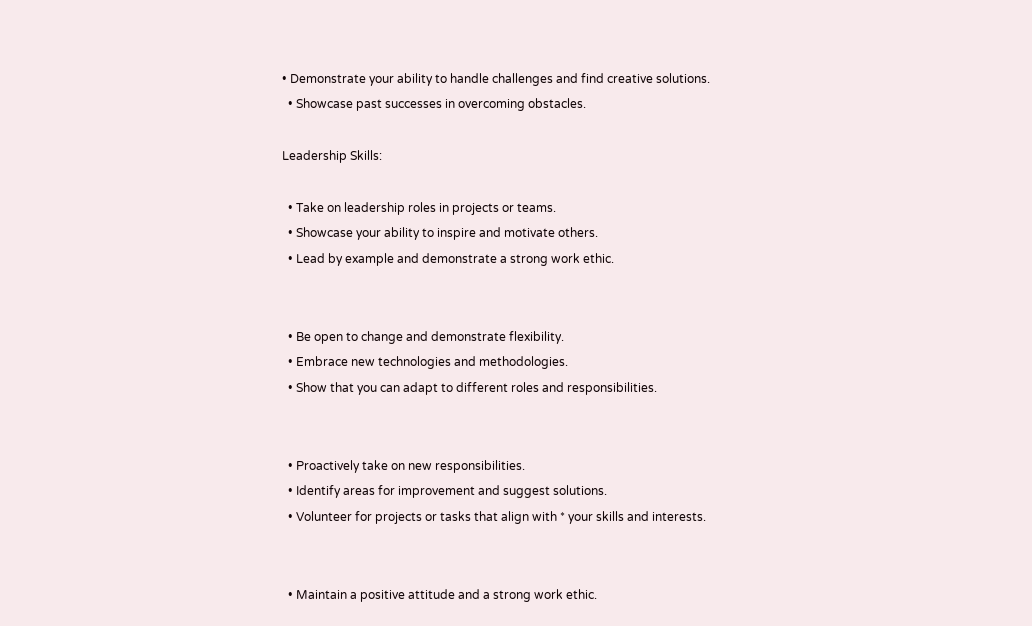• Demonstrate your ability to handle challenges and find creative solutions.
  • Showcase past successes in overcoming obstacles.

Leadership Skills:

  • Take on leadership roles in projects or teams.
  • Showcase your ability to inspire and motivate others.
  • Lead by example and demonstrate a strong work ethic.


  • Be open to change and demonstrate flexibility.
  • Embrace new technologies and methodologies.
  • Show that you can adapt to different roles and responsibilities.


  • Proactively take on new responsibilities.
  • Identify areas for improvement and suggest solutions.
  • Volunteer for projects or tasks that align with * your skills and interests.


  • Maintain a positive attitude and a strong work ethic.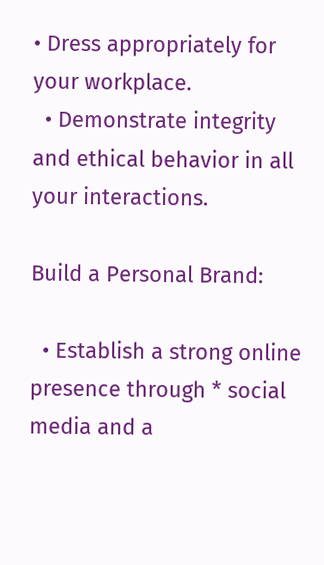• Dress appropriately for your workplace.
  • Demonstrate integrity and ethical behavior in all your interactions.

Build a Personal Brand:

  • Establish a strong online presence through * social media and a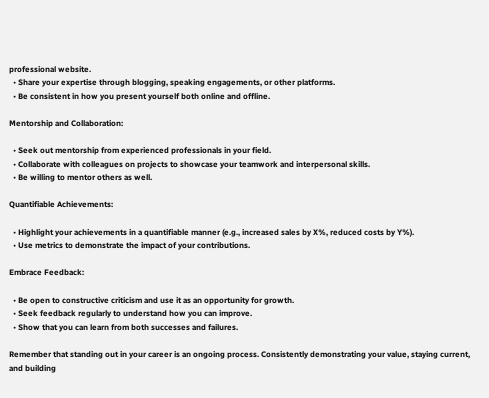professional website.
  • Share your expertise through blogging, speaking engagements, or other platforms.
  • Be consistent in how you present yourself both online and offline.

Mentorship and Collaboration:

  • Seek out mentorship from experienced professionals in your field.
  • Collaborate with colleagues on projects to showcase your teamwork and interpersonal skills.
  • Be willing to mentor others as well.

Quantifiable Achievements:

  • Highlight your achievements in a quantifiable manner (e.g., increased sales by X%, reduced costs by Y%).
  • Use metrics to demonstrate the impact of your contributions.

Embrace Feedback:

  • Be open to constructive criticism and use it as an opportunity for growth.
  • Seek feedback regularly to understand how you can improve.
  • Show that you can learn from both successes and failures.

Remember that standing out in your career is an ongoing process. Consistently demonstrating your value, staying current, and building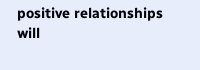positive relationships will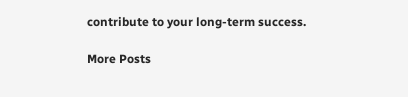contribute to your long-term success.

More Posts